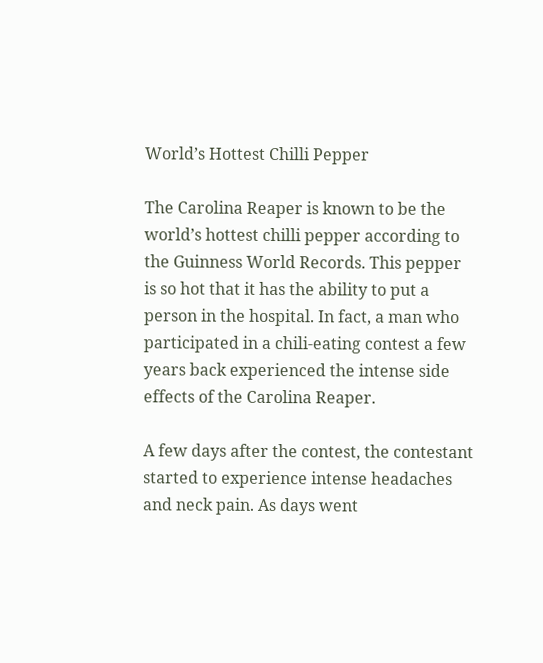World’s Hottest Chilli Pepper

The Carolina Reaper is known to be the world’s hottest chilli pepper according to the Guinness World Records. This pepper is so hot that it has the ability to put a person in the hospital. In fact, a man who participated in a chili-eating contest a few years back experienced the intense side effects of the Carolina Reaper.

A few days after the contest, the contestant started to experience intense headaches and neck pain. As days went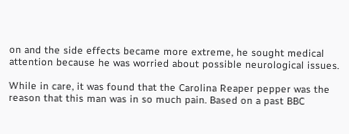on and the side effects became more extreme, he sought medical attention because he was worried about possible neurological issues.

While in care, it was found that the Carolina Reaper pepper was the reason that this man was in so much pain. Based on a past BBC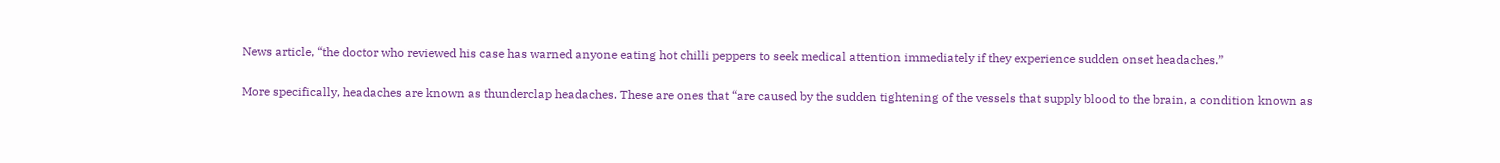News article, “the doctor who reviewed his case has warned anyone eating hot chilli peppers to seek medical attention immediately if they experience sudden onset headaches.”

More specifically, headaches are known as thunderclap headaches. These are ones that “are caused by the sudden tightening of the vessels that supply blood to the brain, a condition known as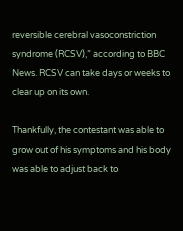reversible cerebral vasoconstriction syndrome (RCSV),” according to BBC News. RCSV can take days or weeks to clear up on its own.

Thankfully, the contestant was able to grow out of his symptoms and his body was able to adjust back to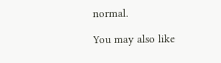normal.

You may also like